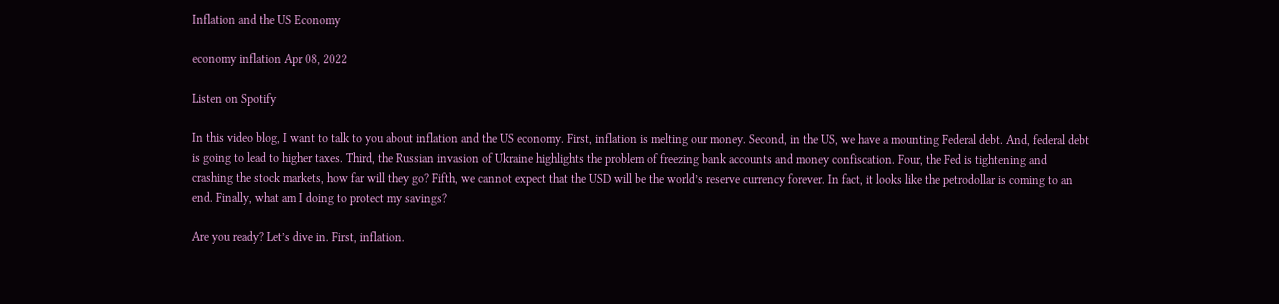Inflation and the US Economy

economy inflation Apr 08, 2022

Listen on Spotify

In this video blog, I want to talk to you about inflation and the US economy. First, inflation is melting our money. Second, in the US, we have a mounting Federal debt. And, federal debt is going to lead to higher taxes. Third, the Russian invasion of Ukraine highlights the problem of freezing bank accounts and money confiscation. Four, the Fed is tightening and crashing the stock markets, how far will they go? Fifth, we cannot expect that the USD will be the world’s reserve currency forever. In fact, it looks like the petrodollar is coming to an end. Finally, what am I doing to protect my savings?

Are you ready? Let’s dive in. First, inflation.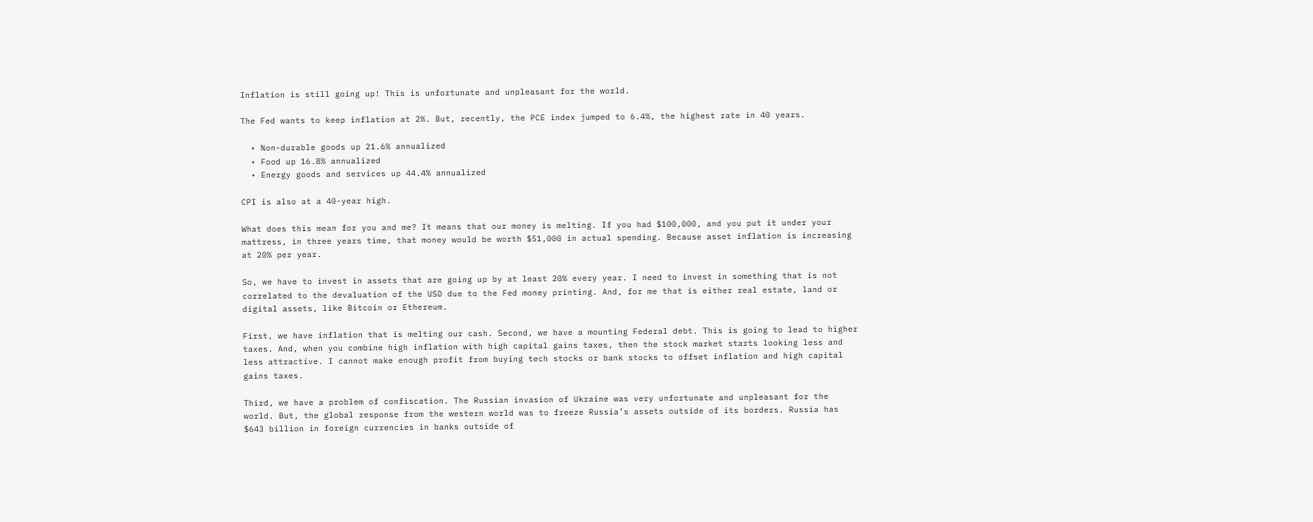Inflation is still going up! This is unfortunate and unpleasant for the world.

The Fed wants to keep inflation at 2%. But, recently, the PCE index jumped to 6.4%, the highest rate in 40 years.

  • Non-durable goods up 21.6% annualized
  • Food up 16.8% annualized
  • Energy goods and services up 44.4% annualized

CPI is also at a 40-year high.

What does this mean for you and me? It means that our money is melting. If you had $100,000, and you put it under your mattress, in three years time, that money would be worth $51,000 in actual spending. Because asset inflation is increasing at 20% per year.

So, we have to invest in assets that are going up by at least 20% every year. I need to invest in something that is not correlated to the devaluation of the USD due to the Fed money printing. And, for me that is either real estate, land or digital assets, like Bitcoin or Ethereum.

First, we have inflation that is melting our cash. Second, we have a mounting Federal debt. This is going to lead to higher taxes. And, when you combine high inflation with high capital gains taxes, then the stock market starts looking less and less attractive. I cannot make enough profit from buying tech stocks or bank stocks to offset inflation and high capital gains taxes.

Third, we have a problem of confiscation. The Russian invasion of Ukraine was very unfortunate and unpleasant for the world. But, the global response from the western world was to freeze Russia’s assets outside of its borders. Russia has $643 billion in foreign currencies in banks outside of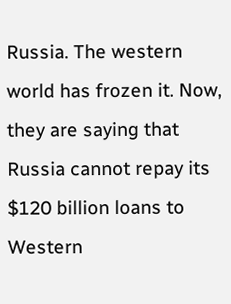Russia. The western world has frozen it. Now, they are saying that Russia cannot repay its $120 billion loans to Western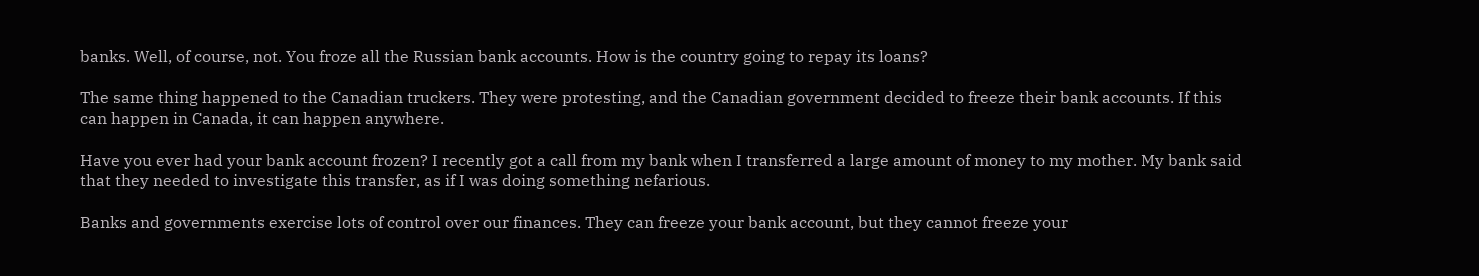banks. Well, of course, not. You froze all the Russian bank accounts. How is the country going to repay its loans?

The same thing happened to the Canadian truckers. They were protesting, and the Canadian government decided to freeze their bank accounts. If this can happen in Canada, it can happen anywhere.

Have you ever had your bank account frozen? I recently got a call from my bank when I transferred a large amount of money to my mother. My bank said that they needed to investigate this transfer, as if I was doing something nefarious.

Banks and governments exercise lots of control over our finances. They can freeze your bank account, but they cannot freeze your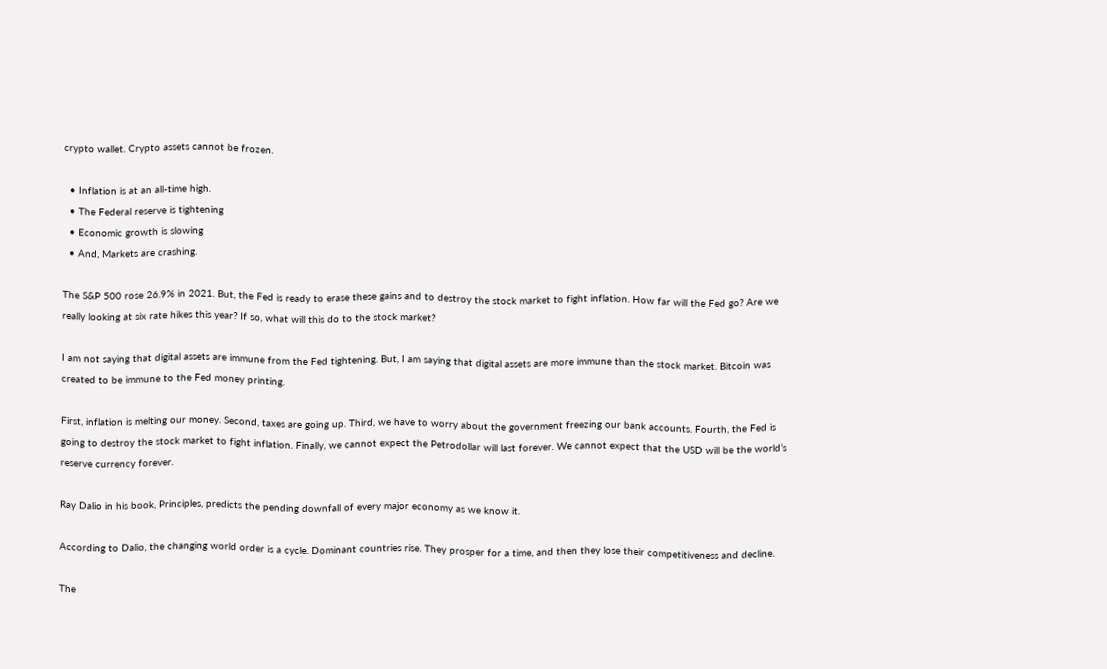crypto wallet. Crypto assets cannot be frozen.

  • Inflation is at an all-time high.
  • The Federal reserve is tightening
  • Economic growth is slowing
  • And, Markets are crashing.

The S&P 500 rose 26.9% in 2021. But, the Fed is ready to erase these gains and to destroy the stock market to fight inflation. How far will the Fed go? Are we really looking at six rate hikes this year? If so, what will this do to the stock market?

I am not saying that digital assets are immune from the Fed tightening. But, I am saying that digital assets are more immune than the stock market. Bitcoin was created to be immune to the Fed money printing.

First, inflation is melting our money. Second, taxes are going up. Third, we have to worry about the government freezing our bank accounts. Fourth, the Fed is going to destroy the stock market to fight inflation. Finally, we cannot expect the Petrodollar will last forever. We cannot expect that the USD will be the world’s reserve currency forever.

Ray Dalio in his book, Principles, predicts the pending downfall of every major economy as we know it.

According to Dalio, the changing world order is a cycle. Dominant countries rise. They prosper for a time, and then they lose their competitiveness and decline.

The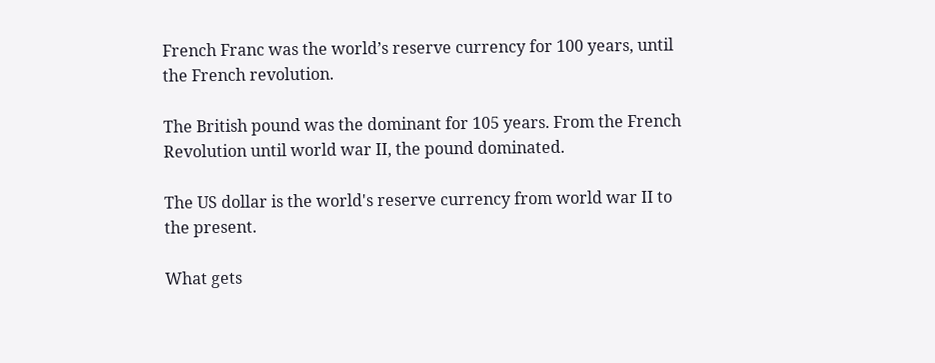French Franc was the world’s reserve currency for 100 years, until the French revolution.

The British pound was the dominant for 105 years. From the French Revolution until world war II, the pound dominated.

The US dollar is the world's reserve currency from world war II to the present.

What gets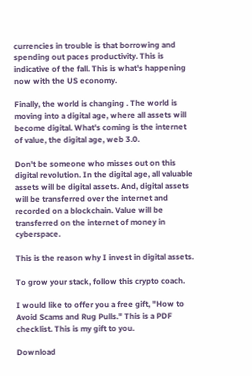currencies in trouble is that borrowing and spending out paces productivity. This is indicative of the fall. This is what's happening now with the US economy.

Finally, the world is changing . The world is moving into a digital age, where all assets will become digital. What's coming is the internet of value, the digital age, web 3.0.

Don't be someone who misses out on this digital revolution. In the digital age, all valuable assets will be digital assets. And, digital assets will be transferred over the internet and recorded on a blockchain. Value will be transferred on the internet of money in cyberspace.

This is the reason why I invest in digital assets.

To grow your stack, follow this crypto coach.

I would like to offer you a free gift, "How to Avoid Scams and Rug Pulls." This is a PDF checklist. This is my gift to you.

Download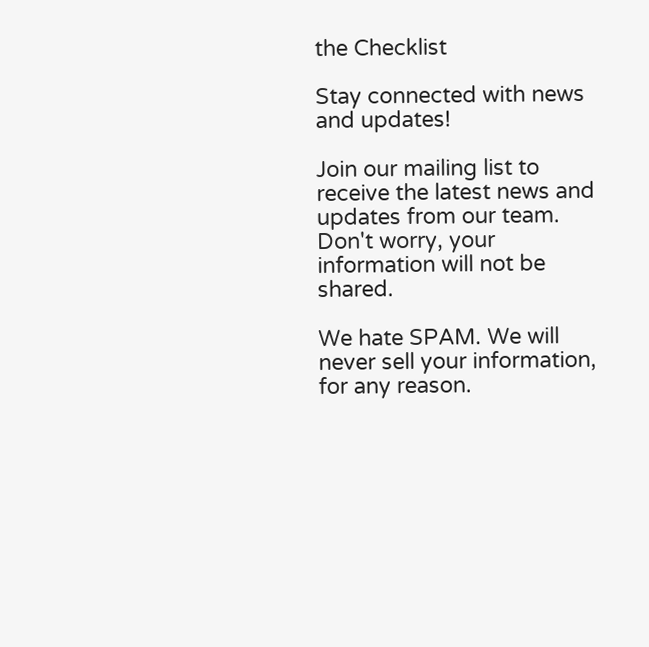the Checklist

Stay connected with news and updates!

Join our mailing list to receive the latest news and updates from our team.
Don't worry, your information will not be shared.

We hate SPAM. We will never sell your information, for any reason.